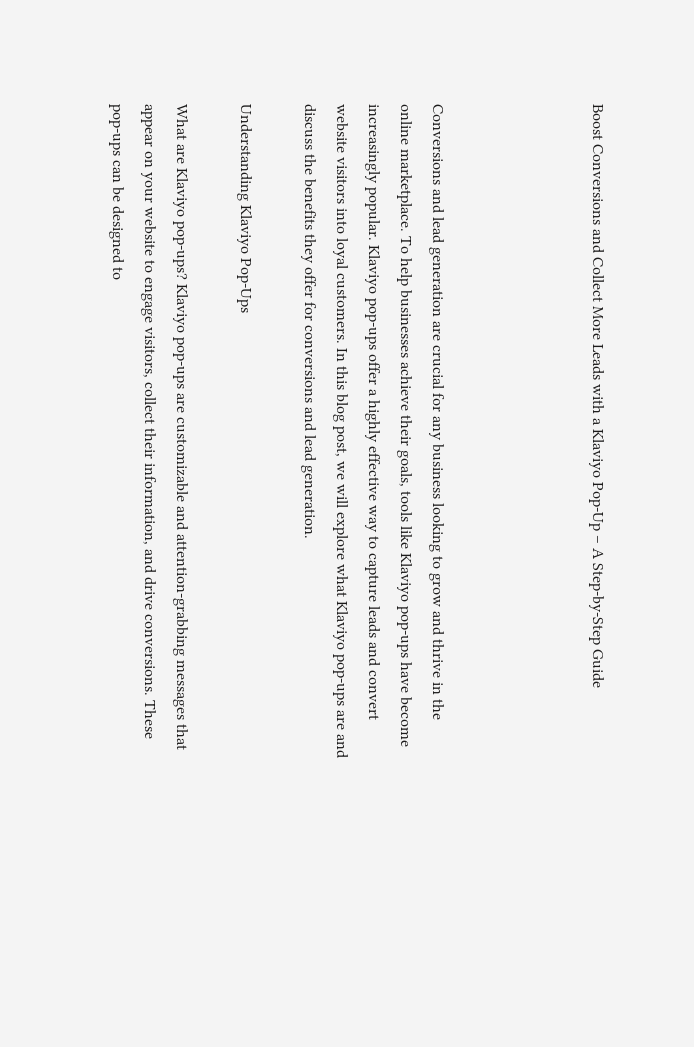Boost Conversions and Collect More Leads with a Klaviyo Pop-Up – A Step-by-Step Guide




Conversions and lead generation are crucial for any business looking to grow and thrive in the online marketplace. To help businesses achieve their goals, tools like Klaviyo pop-ups have become increasingly popular. Klaviyo pop-ups offer a highly effective way to capture leads and convert website visitors into loyal customers. In this blog post, we will explore what Klaviyo pop-ups are and discuss the benefits they offer for conversions and lead generation.

Understanding Klaviyo Pop-Ups

What are Klaviyo pop-ups? Klaviyo pop-ups are customizable and attention-grabbing messages that appear on your website to engage visitors, collect their information, and drive conversions. These pop-ups can be designed to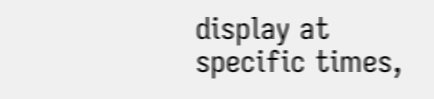display at specific times,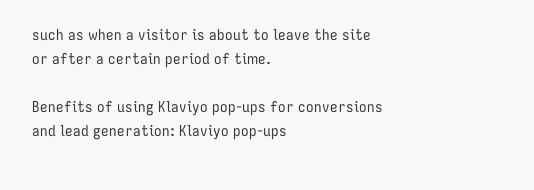such as when a visitor is about to leave the site or after a certain period of time.

Benefits of using Klaviyo pop-ups for conversions and lead generation: Klaviyo pop-ups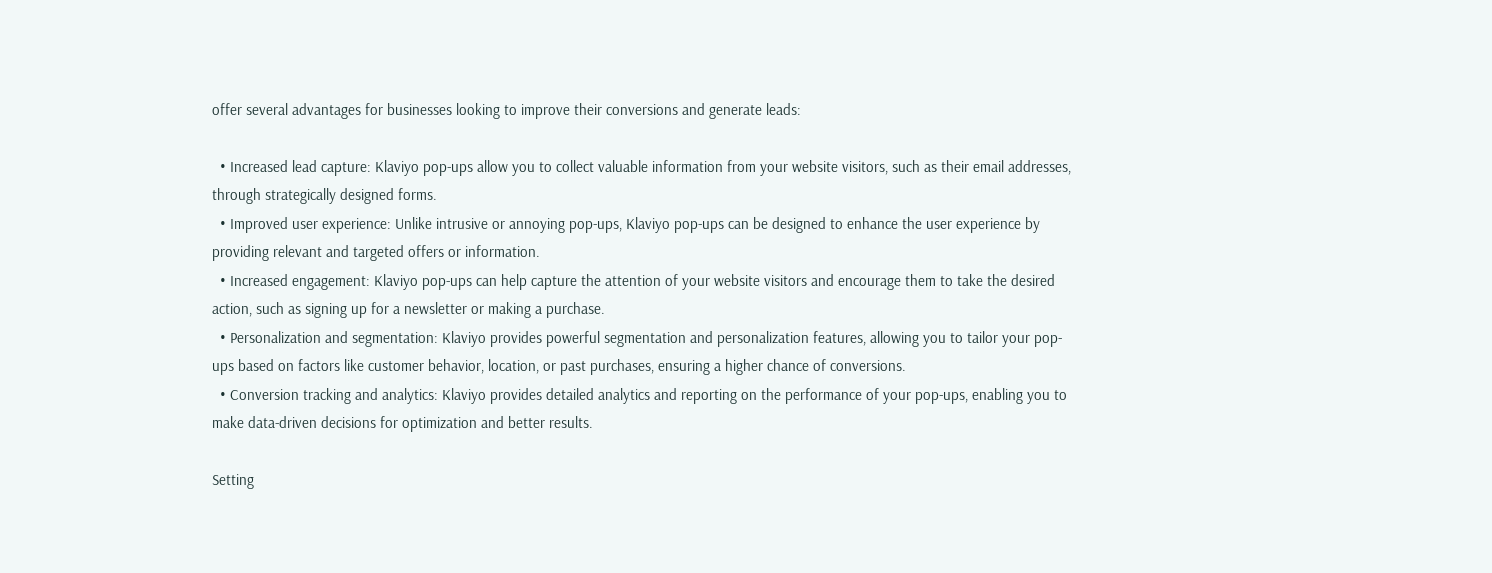offer several advantages for businesses looking to improve their conversions and generate leads:

  • Increased lead capture: Klaviyo pop-ups allow you to collect valuable information from your website visitors, such as their email addresses, through strategically designed forms.
  • Improved user experience: Unlike intrusive or annoying pop-ups, Klaviyo pop-ups can be designed to enhance the user experience by providing relevant and targeted offers or information.
  • Increased engagement: Klaviyo pop-ups can help capture the attention of your website visitors and encourage them to take the desired action, such as signing up for a newsletter or making a purchase.
  • Personalization and segmentation: Klaviyo provides powerful segmentation and personalization features, allowing you to tailor your pop-ups based on factors like customer behavior, location, or past purchases, ensuring a higher chance of conversions.
  • Conversion tracking and analytics: Klaviyo provides detailed analytics and reporting on the performance of your pop-ups, enabling you to make data-driven decisions for optimization and better results.

Setting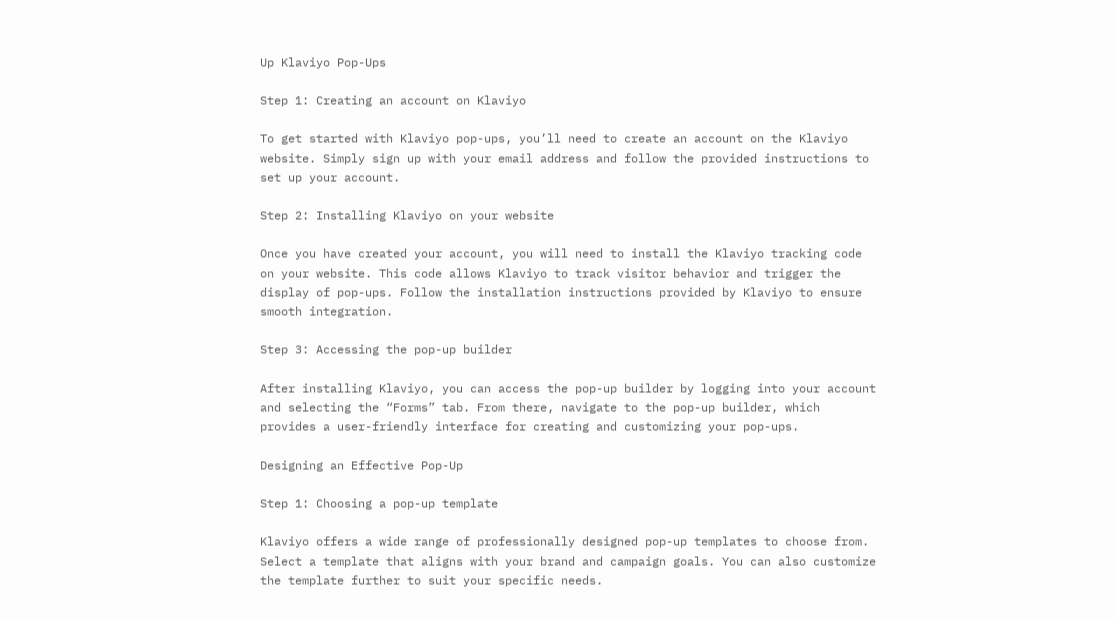Up Klaviyo Pop-Ups

Step 1: Creating an account on Klaviyo

To get started with Klaviyo pop-ups, you’ll need to create an account on the Klaviyo website. Simply sign up with your email address and follow the provided instructions to set up your account.

Step 2: Installing Klaviyo on your website

Once you have created your account, you will need to install the Klaviyo tracking code on your website. This code allows Klaviyo to track visitor behavior and trigger the display of pop-ups. Follow the installation instructions provided by Klaviyo to ensure smooth integration.

Step 3: Accessing the pop-up builder

After installing Klaviyo, you can access the pop-up builder by logging into your account and selecting the “Forms” tab. From there, navigate to the pop-up builder, which provides a user-friendly interface for creating and customizing your pop-ups.

Designing an Effective Pop-Up

Step 1: Choosing a pop-up template

Klaviyo offers a wide range of professionally designed pop-up templates to choose from. Select a template that aligns with your brand and campaign goals. You can also customize the template further to suit your specific needs.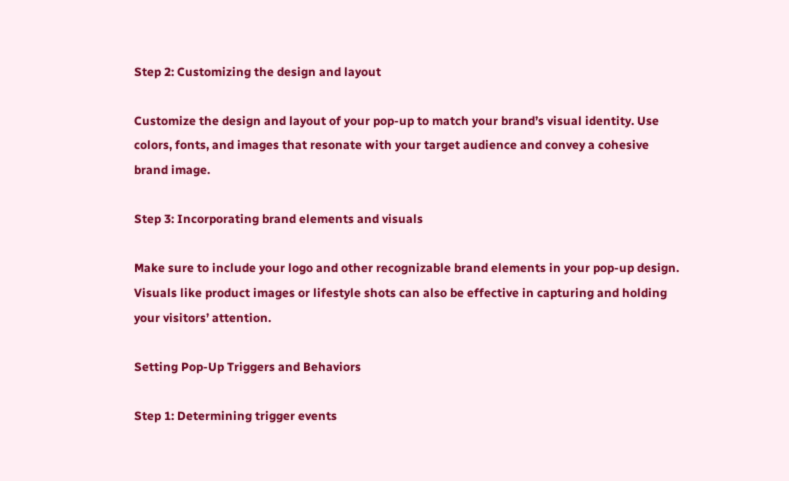Step 2: Customizing the design and layout

Customize the design and layout of your pop-up to match your brand’s visual identity. Use colors, fonts, and images that resonate with your target audience and convey a cohesive brand image.

Step 3: Incorporating brand elements and visuals

Make sure to include your logo and other recognizable brand elements in your pop-up design. Visuals like product images or lifestyle shots can also be effective in capturing and holding your visitors’ attention.

Setting Pop-Up Triggers and Behaviors

Step 1: Determining trigger events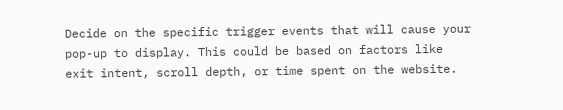Decide on the specific trigger events that will cause your pop-up to display. This could be based on factors like exit intent, scroll depth, or time spent on the website.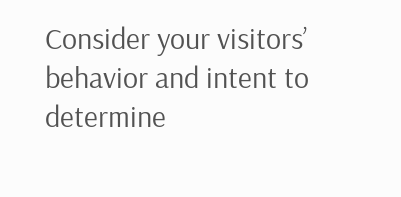Consider your visitors’ behavior and intent to determine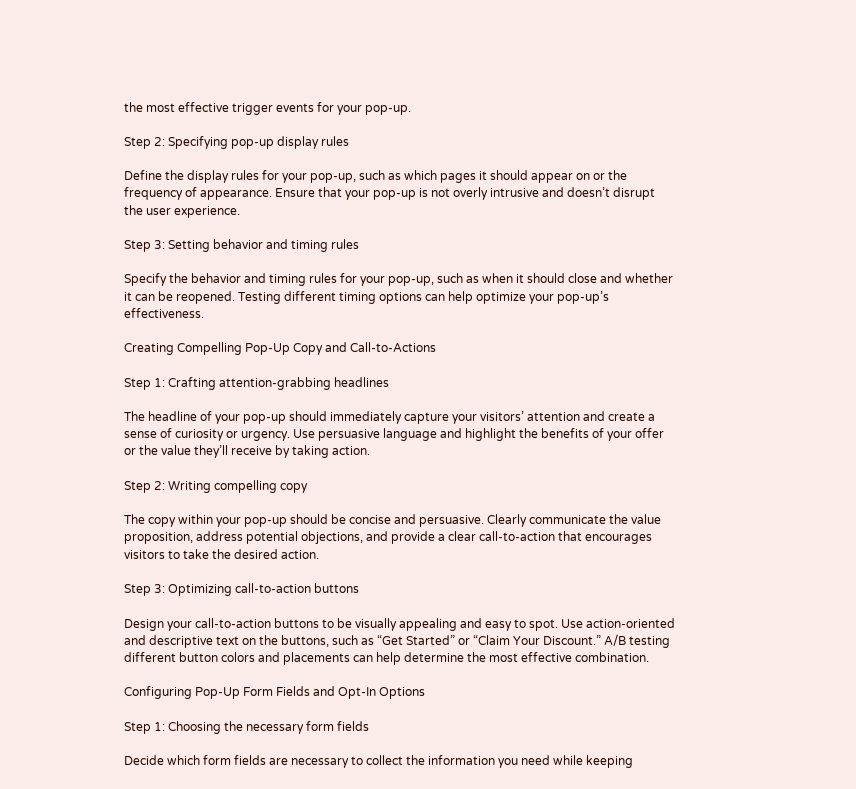the most effective trigger events for your pop-up.

Step 2: Specifying pop-up display rules

Define the display rules for your pop-up, such as which pages it should appear on or the frequency of appearance. Ensure that your pop-up is not overly intrusive and doesn’t disrupt the user experience.

Step 3: Setting behavior and timing rules

Specify the behavior and timing rules for your pop-up, such as when it should close and whether it can be reopened. Testing different timing options can help optimize your pop-up’s effectiveness.

Creating Compelling Pop-Up Copy and Call-to-Actions

Step 1: Crafting attention-grabbing headlines

The headline of your pop-up should immediately capture your visitors’ attention and create a sense of curiosity or urgency. Use persuasive language and highlight the benefits of your offer or the value they’ll receive by taking action.

Step 2: Writing compelling copy

The copy within your pop-up should be concise and persuasive. Clearly communicate the value proposition, address potential objections, and provide a clear call-to-action that encourages visitors to take the desired action.

Step 3: Optimizing call-to-action buttons

Design your call-to-action buttons to be visually appealing and easy to spot. Use action-oriented and descriptive text on the buttons, such as “Get Started” or “Claim Your Discount.” A/B testing different button colors and placements can help determine the most effective combination.

Configuring Pop-Up Form Fields and Opt-In Options

Step 1: Choosing the necessary form fields

Decide which form fields are necessary to collect the information you need while keeping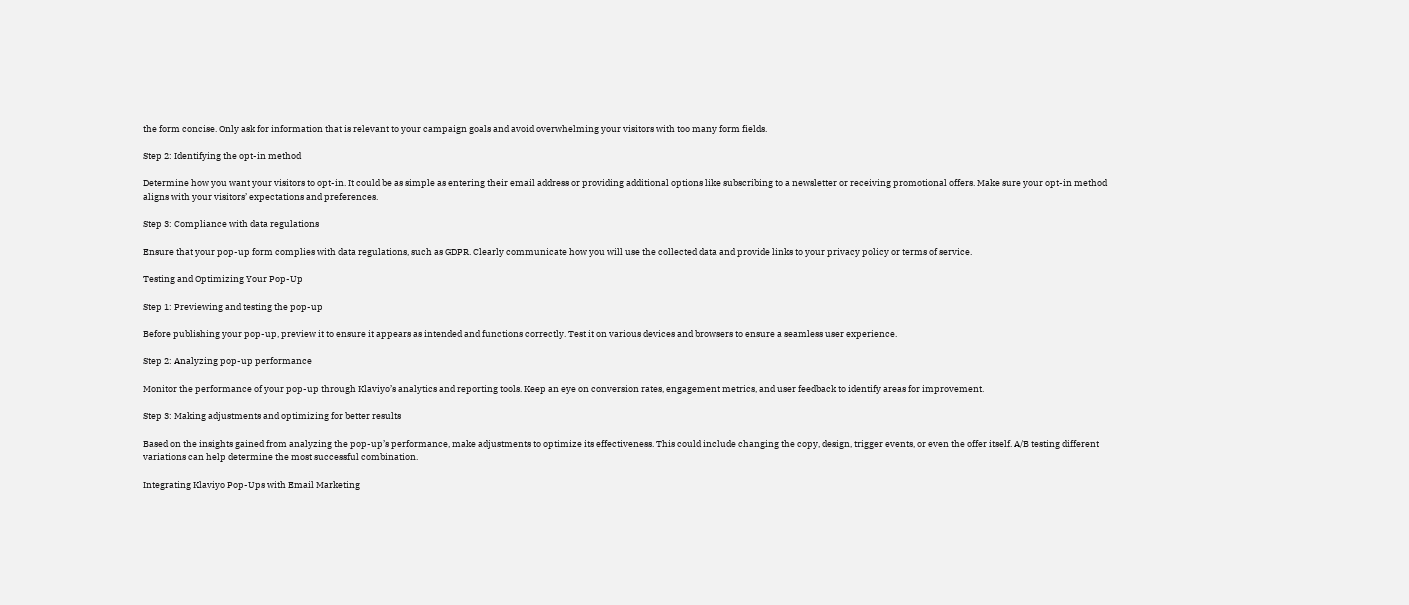the form concise. Only ask for information that is relevant to your campaign goals and avoid overwhelming your visitors with too many form fields.

Step 2: Identifying the opt-in method

Determine how you want your visitors to opt-in. It could be as simple as entering their email address or providing additional options like subscribing to a newsletter or receiving promotional offers. Make sure your opt-in method aligns with your visitors’ expectations and preferences.

Step 3: Compliance with data regulations

Ensure that your pop-up form complies with data regulations, such as GDPR. Clearly communicate how you will use the collected data and provide links to your privacy policy or terms of service.

Testing and Optimizing Your Pop-Up

Step 1: Previewing and testing the pop-up

Before publishing your pop-up, preview it to ensure it appears as intended and functions correctly. Test it on various devices and browsers to ensure a seamless user experience.

Step 2: Analyzing pop-up performance

Monitor the performance of your pop-up through Klaviyo’s analytics and reporting tools. Keep an eye on conversion rates, engagement metrics, and user feedback to identify areas for improvement.

Step 3: Making adjustments and optimizing for better results

Based on the insights gained from analyzing the pop-up’s performance, make adjustments to optimize its effectiveness. This could include changing the copy, design, trigger events, or even the offer itself. A/B testing different variations can help determine the most successful combination.

Integrating Klaviyo Pop-Ups with Email Marketing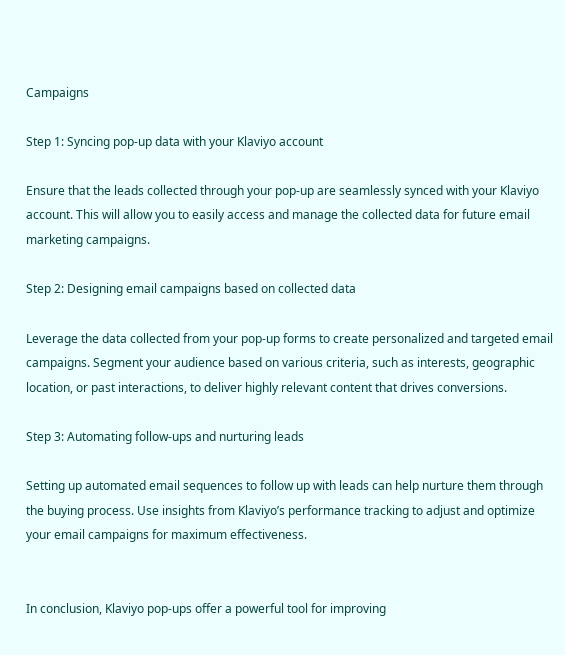Campaigns

Step 1: Syncing pop-up data with your Klaviyo account

Ensure that the leads collected through your pop-up are seamlessly synced with your Klaviyo account. This will allow you to easily access and manage the collected data for future email marketing campaigns.

Step 2: Designing email campaigns based on collected data

Leverage the data collected from your pop-up forms to create personalized and targeted email campaigns. Segment your audience based on various criteria, such as interests, geographic location, or past interactions, to deliver highly relevant content that drives conversions.

Step 3: Automating follow-ups and nurturing leads

Setting up automated email sequences to follow up with leads can help nurture them through the buying process. Use insights from Klaviyo’s performance tracking to adjust and optimize your email campaigns for maximum effectiveness.


In conclusion, Klaviyo pop-ups offer a powerful tool for improving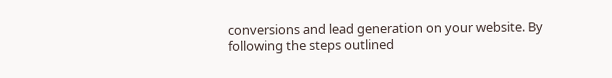conversions and lead generation on your website. By following the steps outlined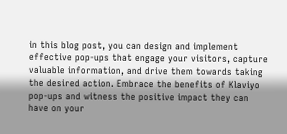in this blog post, you can design and implement effective pop-ups that engage your visitors, capture valuable information, and drive them towards taking the desired action. Embrace the benefits of Klaviyo pop-ups and witness the positive impact they can have on your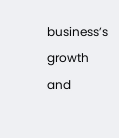business’s growth and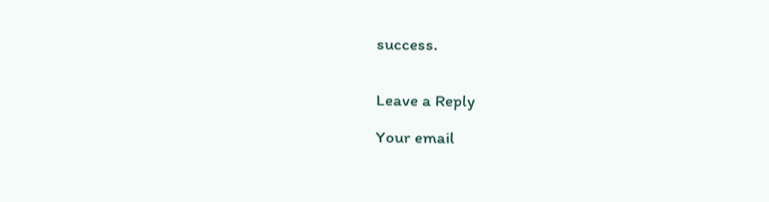success.


Leave a Reply

Your email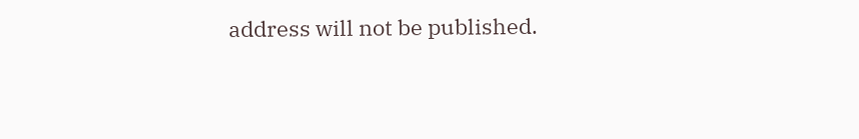address will not be published.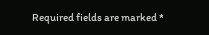Required fields are marked *